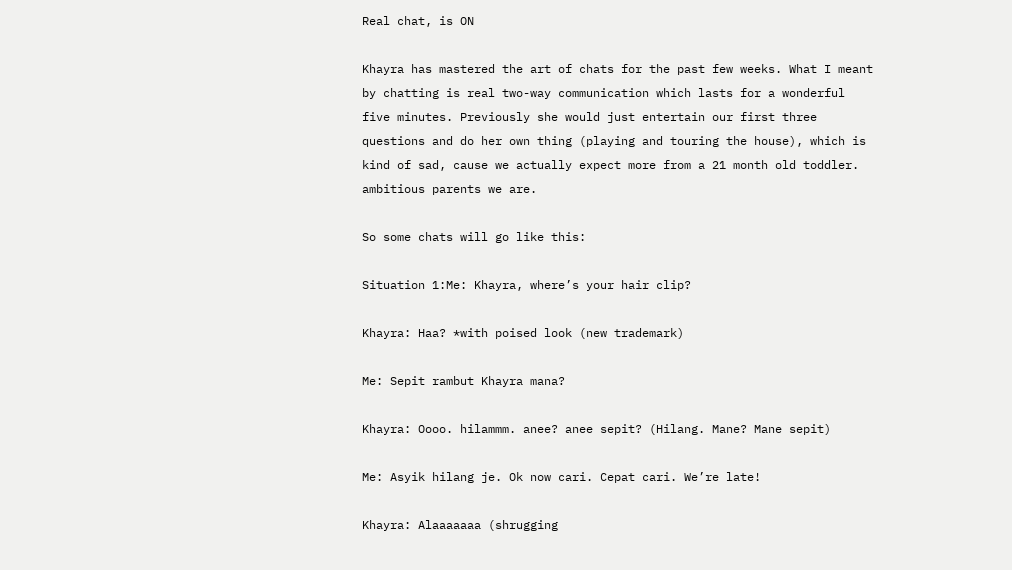Real chat, is ON

Khayra has mastered the art of chats for the past few weeks. What I meant by chatting is real two-way communication which lasts for a wonderful five minutes. Previously she would just entertain our first three questions and do her own thing (playing and touring the house), which is kind of sad, cause we actually expect more from a 21 month old toddler. ambitious parents we are.

So some chats will go like this:

Situation 1:Me: Khayra, where’s your hair clip?

Khayra: Haa? *with poised look (new trademark)

Me: Sepit rambut Khayra mana?

Khayra: Oooo. hilammm. anee? anee sepit? (Hilang. Mane? Mane sepit)

Me: Asyik hilang je. Ok now cari. Cepat cari. We’re late!

Khayra: Alaaaaaaa (shrugging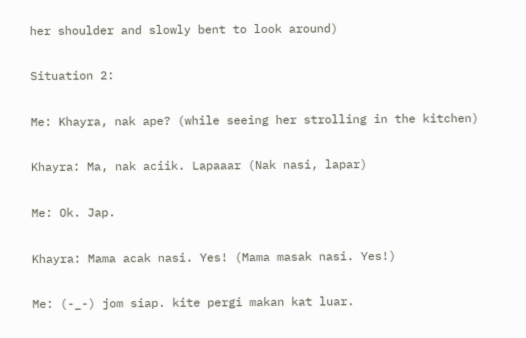her shoulder and slowly bent to look around)

Situation 2:

Me: Khayra, nak ape? (while seeing her strolling in the kitchen)

Khayra: Ma, nak aciik. Lapaaar (Nak nasi, lapar)

Me: Ok. Jap.

Khayra: Mama acak nasi. Yes! (Mama masak nasi. Yes!)

Me: (-_-) jom siap. kite pergi makan kat luar.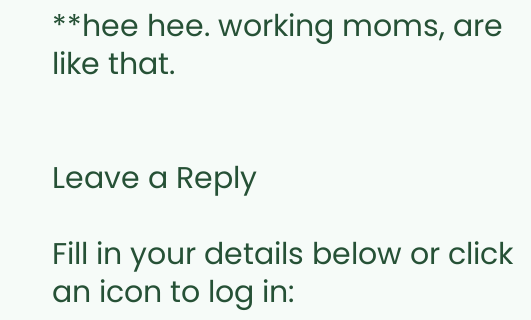**hee hee. working moms, are like that.


Leave a Reply

Fill in your details below or click an icon to log in: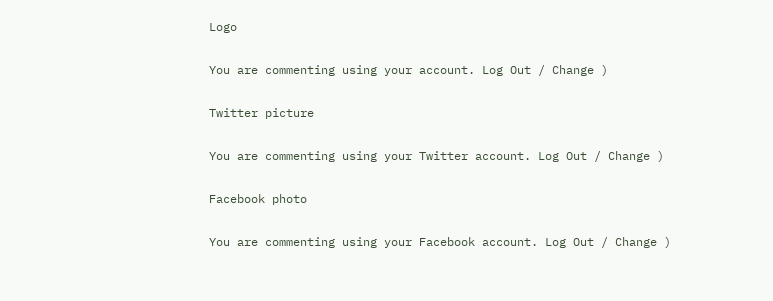Logo

You are commenting using your account. Log Out / Change )

Twitter picture

You are commenting using your Twitter account. Log Out / Change )

Facebook photo

You are commenting using your Facebook account. Log Out / Change )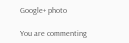Google+ photo

You are commenting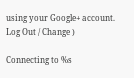using your Google+ account. Log Out / Change )

Connecting to %s